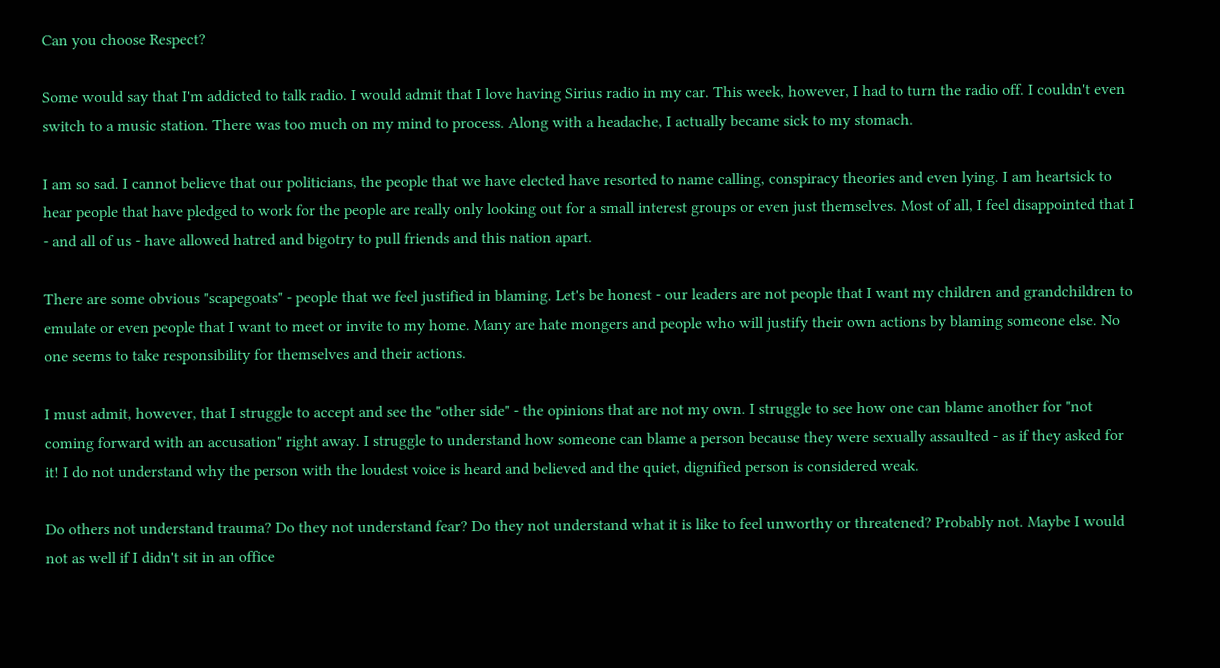Can you choose Respect?

Some would say that I'm addicted to talk radio. I would admit that I love having Sirius radio in my car. This week, however, I had to turn the radio off. I couldn't even switch to a music station. There was too much on my mind to process. Along with a headache, I actually became sick to my stomach.

I am so sad. I cannot believe that our politicians, the people that we have elected have resorted to name calling, conspiracy theories and even lying. I am heartsick to hear people that have pledged to work for the people are really only looking out for a small interest groups or even just themselves. Most of all, I feel disappointed that I - and all of us - have allowed hatred and bigotry to pull friends and this nation apart.

There are some obvious "scapegoats" - people that we feel justified in blaming. Let's be honest - our leaders are not people that I want my children and grandchildren to emulate or even people that I want to meet or invite to my home. Many are hate mongers and people who will justify their own actions by blaming someone else. No one seems to take responsibility for themselves and their actions.

I must admit, however, that I struggle to accept and see the "other side" - the opinions that are not my own. I struggle to see how one can blame another for "not coming forward with an accusation" right away. I struggle to understand how someone can blame a person because they were sexually assaulted - as if they asked for it! I do not understand why the person with the loudest voice is heard and believed and the quiet, dignified person is considered weak.

Do others not understand trauma? Do they not understand fear? Do they not understand what it is like to feel unworthy or threatened? Probably not. Maybe I would not as well if I didn't sit in an office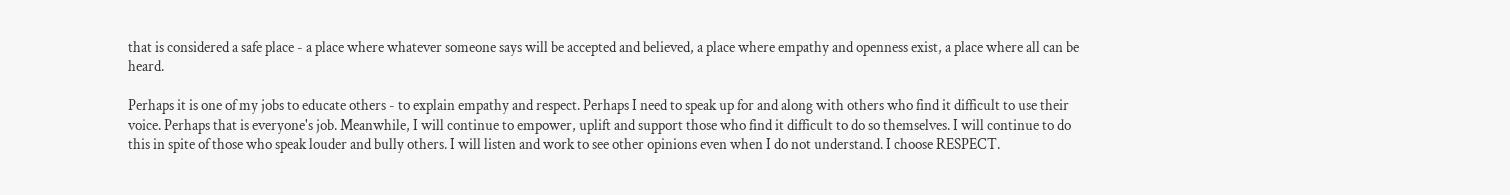that is considered a safe place - a place where whatever someone says will be accepted and believed, a place where empathy and openness exist, a place where all can be heard.

Perhaps it is one of my jobs to educate others - to explain empathy and respect. Perhaps I need to speak up for and along with others who find it difficult to use their voice. Perhaps that is everyone's job. Meanwhile, I will continue to empower, uplift and support those who find it difficult to do so themselves. I will continue to do this in spite of those who speak louder and bully others. I will listen and work to see other opinions even when I do not understand. I choose RESPECT.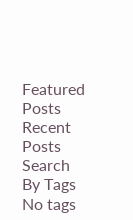Featured Posts
Recent Posts
Search By Tags
No tags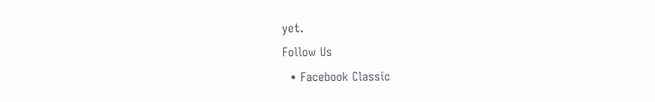yet.
Follow Us
  • Facebook Classic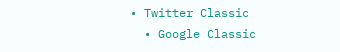• Twitter Classic
  • Google Classic